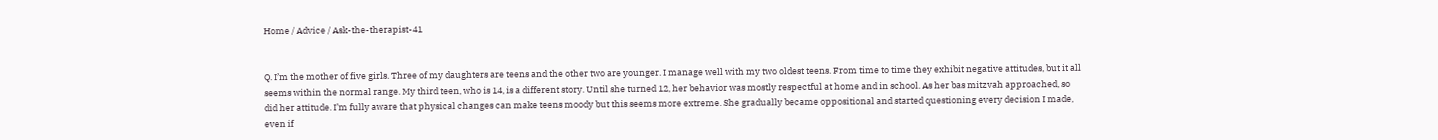Home / Advice / Ask-the-therapist-41


Q. I’m the mother of five girls. Three of my daughters are teens and the other two are younger. I manage well with my two oldest teens. From time to time they exhibit negative attitudes, but it all seems within the normal range. My third teen, who is 14, is a different story. Until she turned 12, her behavior was mostly respectful at home and in school. As her bas mitzvah approached, so did her attitude. I’m fully aware that physical changes can make teens moody but this seems more extreme. She gradually became oppositional and started questioning every decision I made, even if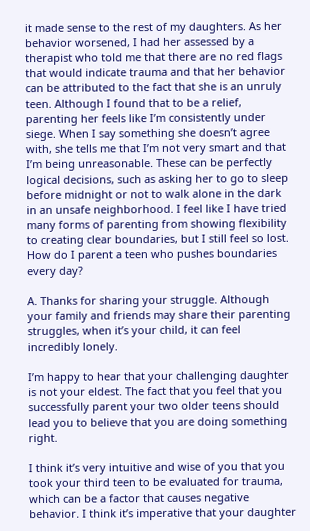it made sense to the rest of my daughters. As her behavior worsened, I had her assessed by a therapist who told me that there are no red flags that would indicate trauma and that her behavior can be attributed to the fact that she is an unruly teen. Although I found that to be a relief, parenting her feels like I’m consistently under siege. When I say something she doesn’t agree with, she tells me that I’m not very smart and that I’m being unreasonable. These can be perfectly logical decisions, such as asking her to go to sleep before midnight or not to walk alone in the dark in an unsafe neighborhood. I feel like I have tried many forms of parenting from showing flexibility to creating clear boundaries, but I still feel so lost. How do I parent a teen who pushes boundaries every day?

A. Thanks for sharing your struggle. Although your family and friends may share their parenting struggles, when it’s your child, it can feel incredibly lonely.

I’m happy to hear that your challenging daughter is not your eldest. The fact that you feel that you successfully parent your two older teens should lead you to believe that you are doing something right.

I think it’s very intuitive and wise of you that you took your third teen to be evaluated for trauma, which can be a factor that causes negative behavior. I think it’s imperative that your daughter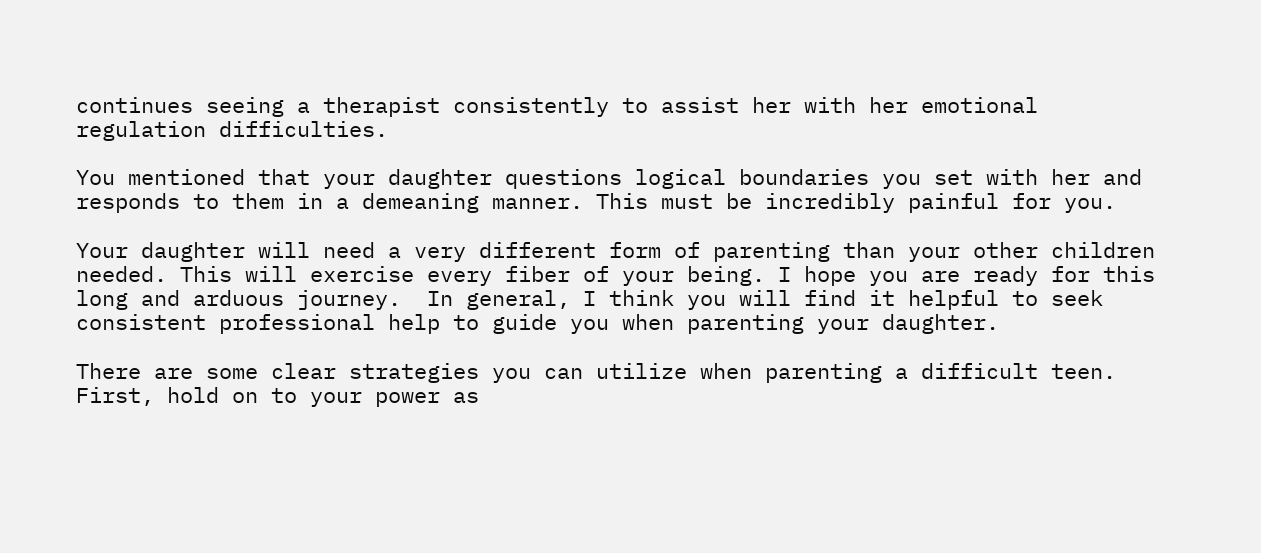continues seeing a therapist consistently to assist her with her emotional regulation difficulties.

You mentioned that your daughter questions logical boundaries you set with her and responds to them in a demeaning manner. This must be incredibly painful for you.

Your daughter will need a very different form of parenting than your other children needed. This will exercise every fiber of your being. I hope you are ready for this long and arduous journey.  In general, I think you will find it helpful to seek consistent professional help to guide you when parenting your daughter.

There are some clear strategies you can utilize when parenting a difficult teen.  First, hold on to your power as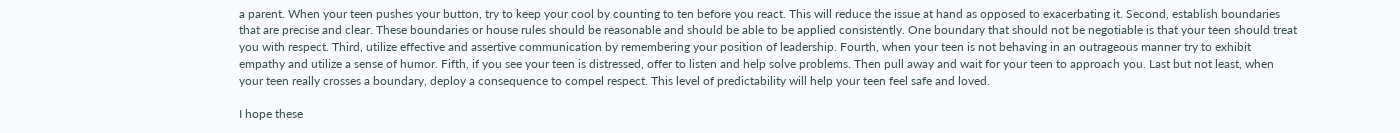a parent. When your teen pushes your button, try to keep your cool by counting to ten before you react. This will reduce the issue at hand as opposed to exacerbating it. Second, establish boundaries that are precise and clear. These boundaries or house rules should be reasonable and should be able to be applied consistently. One boundary that should not be negotiable is that your teen should treat you with respect. Third, utilize effective and assertive communication by remembering your position of leadership. Fourth, when your teen is not behaving in an outrageous manner try to exhibit empathy and utilize a sense of humor. Fifth, if you see your teen is distressed, offer to listen and help solve problems. Then pull away and wait for your teen to approach you. Last but not least, when your teen really crosses a boundary, deploy a consequence to compel respect. This level of predictability will help your teen feel safe and loved.

I hope these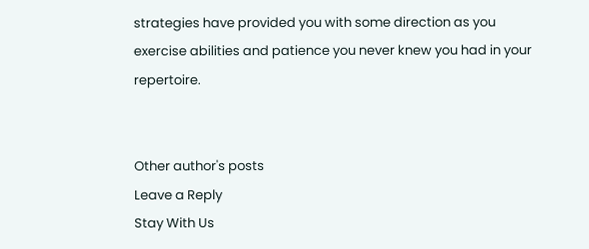strategies have provided you with some direction as you exercise abilities and patience you never knew you had in your repertoire.


Other author's posts
Leave a Reply
Stay With Us